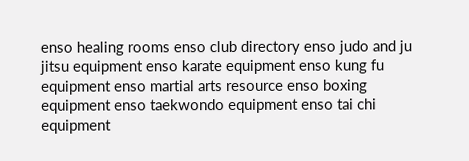enso healing rooms enso club directory enso judo and ju jitsu equipment enso karate equipment enso kung fu equipment enso martial arts resource enso boxing equipment enso taekwondo equipment enso tai chi equipment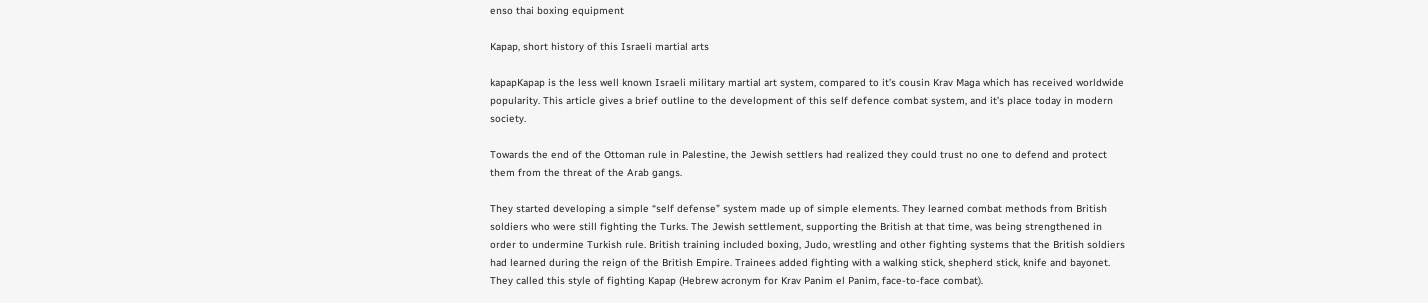enso thai boxing equipment

Kapap, short history of this Israeli martial arts

kapapKapap is the less well known Israeli military martial art system, compared to it’s cousin Krav Maga which has received worldwide popularity. This article gives a brief outline to the development of this self defence combat system, and it’s place today in modern society.

Towards the end of the Ottoman rule in Palestine, the Jewish settlers had realized they could trust no one to defend and protect them from the threat of the Arab gangs.

They started developing a simple “self defense” system made up of simple elements. They learned combat methods from British soldiers who were still fighting the Turks. The Jewish settlement, supporting the British at that time, was being strengthened in order to undermine Turkish rule. British training included boxing, Judo, wrestling and other fighting systems that the British soldiers had learned during the reign of the British Empire. Trainees added fighting with a walking stick, shepherd stick, knife and bayonet. They called this style of fighting Kapap (Hebrew acronym for Krav Panim el Panim, face-to-face combat).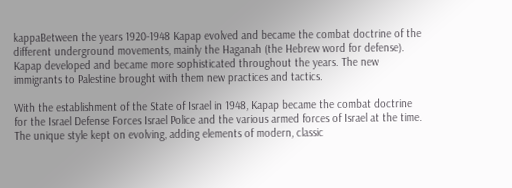kappaBetween the years 1920-1948 Kapap evolved and became the combat doctrine of the different underground movements, mainly the Haganah (the Hebrew word for defense). Kapap developed and became more sophisticated throughout the years. The new immigrants to Palestine brought with them new practices and tactics.

With the establishment of the State of Israel in 1948, Kapap became the combat doctrine for the Israel Defense Forces Israel Police and the various armed forces of Israel at the time. The unique style kept on evolving, adding elements of modern, classic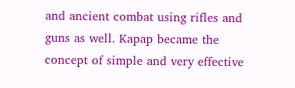and ancient combat using rifles and guns as well. Kapap became the concept of simple and very effective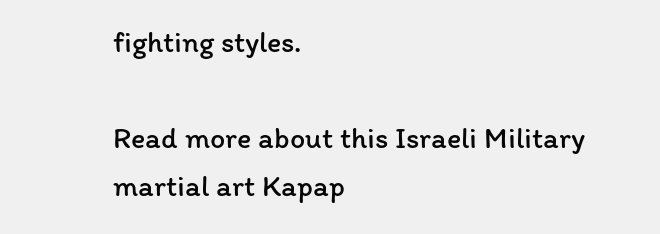fighting styles.

Read more about this Israeli Military martial art Kapap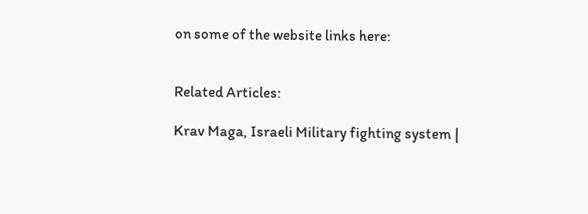on some of the website links here:


Related Articles:

Krav Maga, Israeli Military fighting system |